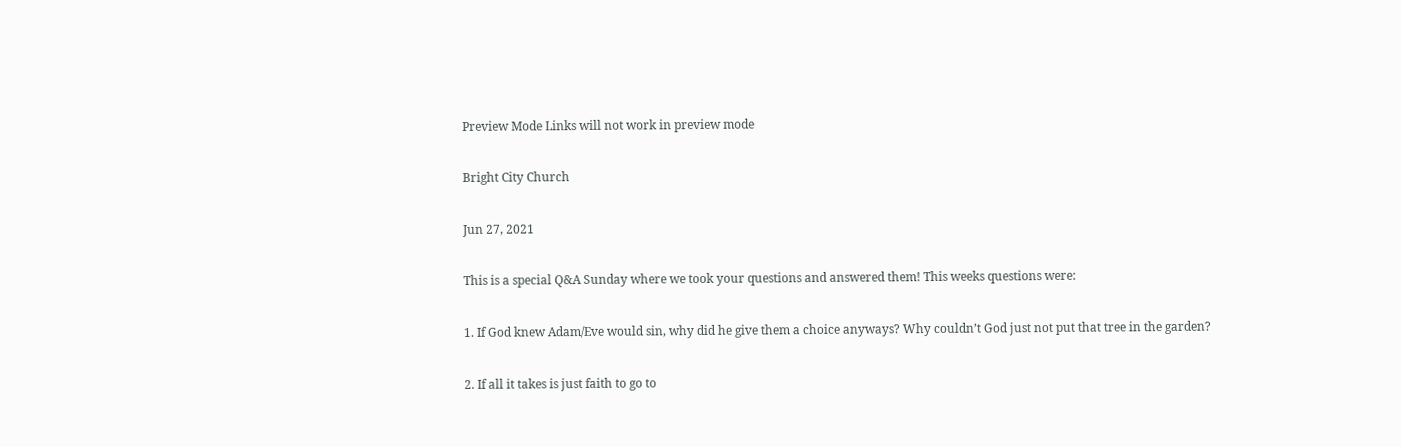Preview Mode Links will not work in preview mode

Bright City Church

Jun 27, 2021

This is a special Q&A Sunday where we took your questions and answered them! This weeks questions were:

1. If God knew Adam/Eve would sin, why did he give them a choice anyways? Why couldn’t God just not put that tree in the garden?

2. If all it takes is just faith to go to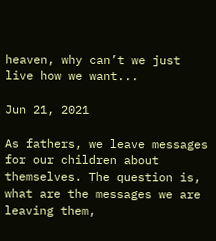heaven, why can’t we just live how we want...

Jun 21, 2021

As fathers, we leave messages for our children about themselves. The question is, what are the messages we are leaving them,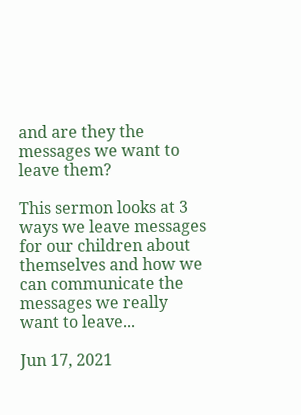and are they the messages we want to leave them?

This sermon looks at 3 ways we leave messages for our children about themselves and how we can communicate the messages we really want to leave...

Jun 17, 2021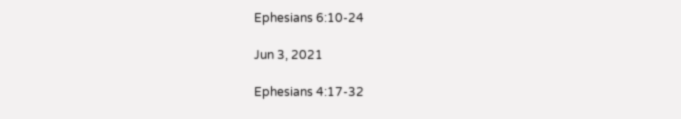Ephesians 6:10-24

Jun 3, 2021

Ephesians 4:17-32